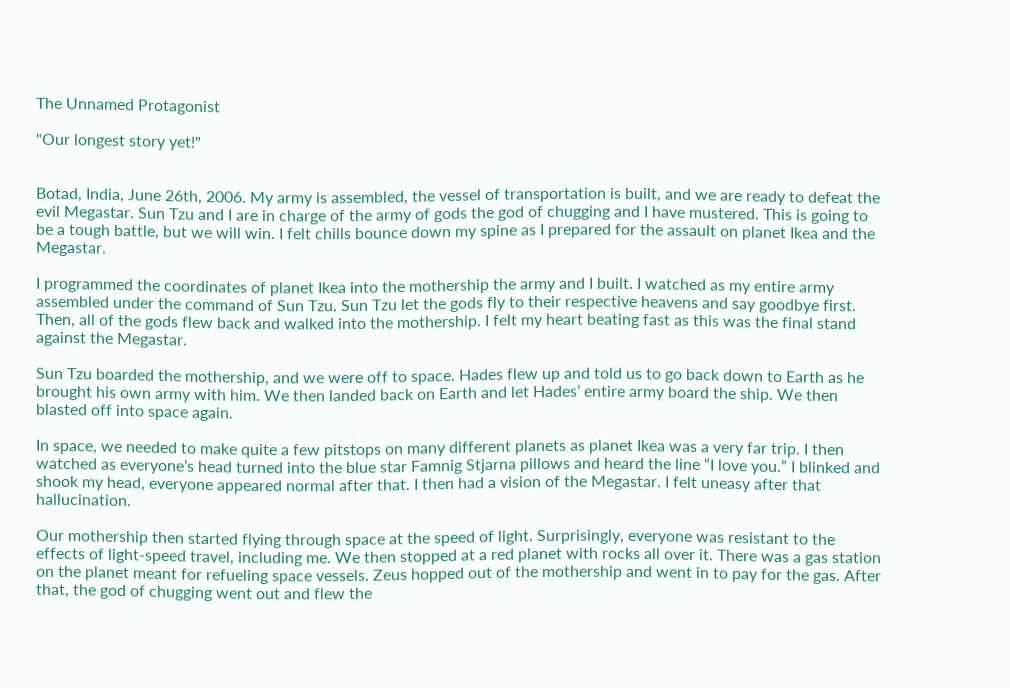The Unnamed Protagonist

"Our longest story yet!"


Botad, India, June 26th, 2006. My army is assembled, the vessel of transportation is built, and we are ready to defeat the evil Megastar. Sun Tzu and I are in charge of the army of gods the god of chugging and I have mustered. This is going to be a tough battle, but we will win. I felt chills bounce down my spine as I prepared for the assault on planet Ikea and the Megastar.

I programmed the coordinates of planet Ikea into the mothership the army and I built. I watched as my entire army assembled under the command of Sun Tzu. Sun Tzu let the gods fly to their respective heavens and say goodbye first. Then, all of the gods flew back and walked into the mothership. I felt my heart beating fast as this was the final stand against the Megastar.

Sun Tzu boarded the mothership, and we were off to space. Hades flew up and told us to go back down to Earth as he brought his own army with him. We then landed back on Earth and let Hades’ entire army board the ship. We then blasted off into space again.

In space, we needed to make quite a few pitstops on many different planets as planet Ikea was a very far trip. I then watched as everyone’s head turned into the blue star Famnig Stjarna pillows and heard the line “I love you.” I blinked and shook my head, everyone appeared normal after that. I then had a vision of the Megastar. I felt uneasy after that hallucination.

Our mothership then started flying through space at the speed of light. Surprisingly, everyone was resistant to the effects of light-speed travel, including me. We then stopped at a red planet with rocks all over it. There was a gas station on the planet meant for refueling space vessels. Zeus hopped out of the mothership and went in to pay for the gas. After that, the god of chugging went out and flew the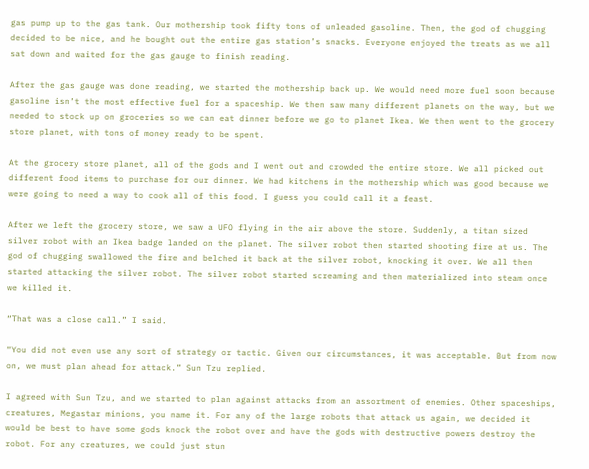gas pump up to the gas tank. Our mothership took fifty tons of unleaded gasoline. Then, the god of chugging decided to be nice, and he bought out the entire gas station’s snacks. Everyone enjoyed the treats as we all sat down and waited for the gas gauge to finish reading.

After the gas gauge was done reading, we started the mothership back up. We would need more fuel soon because gasoline isn’t the most effective fuel for a spaceship. We then saw many different planets on the way, but we needed to stock up on groceries so we can eat dinner before we go to planet Ikea. We then went to the grocery store planet, with tons of money ready to be spent.

At the grocery store planet, all of the gods and I went out and crowded the entire store. We all picked out different food items to purchase for our dinner. We had kitchens in the mothership which was good because we were going to need a way to cook all of this food. I guess you could call it a feast.

After we left the grocery store, we saw a UFO flying in the air above the store. Suddenly, a titan sized silver robot with an Ikea badge landed on the planet. The silver robot then started shooting fire at us. The god of chugging swallowed the fire and belched it back at the silver robot, knocking it over. We all then started attacking the silver robot. The silver robot started screaming and then materialized into steam once we killed it.

“That was a close call.” I said.

“You did not even use any sort of strategy or tactic. Given our circumstances, it was acceptable. But from now on, we must plan ahead for attack.” Sun Tzu replied.

I agreed with Sun Tzu, and we started to plan against attacks from an assortment of enemies. Other spaceships, creatures, Megastar minions, you name it. For any of the large robots that attack us again, we decided it would be best to have some gods knock the robot over and have the gods with destructive powers destroy the robot. For any creatures, we could just stun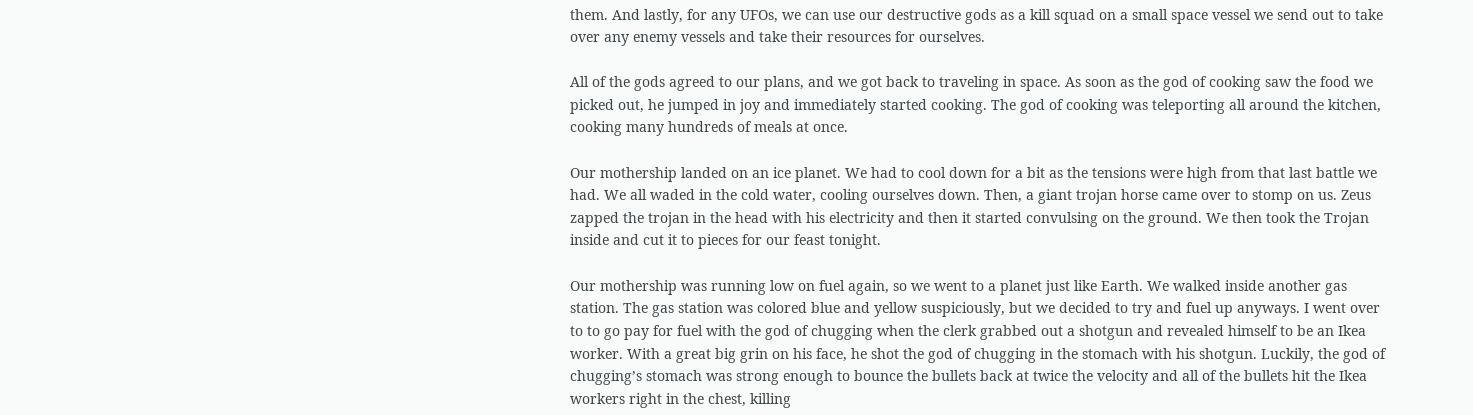them. And lastly, for any UFOs, we can use our destructive gods as a kill squad on a small space vessel we send out to take over any enemy vessels and take their resources for ourselves.

All of the gods agreed to our plans, and we got back to traveling in space. As soon as the god of cooking saw the food we picked out, he jumped in joy and immediately started cooking. The god of cooking was teleporting all around the kitchen, cooking many hundreds of meals at once.

Our mothership landed on an ice planet. We had to cool down for a bit as the tensions were high from that last battle we had. We all waded in the cold water, cooling ourselves down. Then, a giant trojan horse came over to stomp on us. Zeus zapped the trojan in the head with his electricity and then it started convulsing on the ground. We then took the Trojan inside and cut it to pieces for our feast tonight.

Our mothership was running low on fuel again, so we went to a planet just like Earth. We walked inside another gas station. The gas station was colored blue and yellow suspiciously, but we decided to try and fuel up anyways. I went over to to go pay for fuel with the god of chugging when the clerk grabbed out a shotgun and revealed himself to be an Ikea worker. With a great big grin on his face, he shot the god of chugging in the stomach with his shotgun. Luckily, the god of chugging’s stomach was strong enough to bounce the bullets back at twice the velocity and all of the bullets hit the Ikea workers right in the chest, killing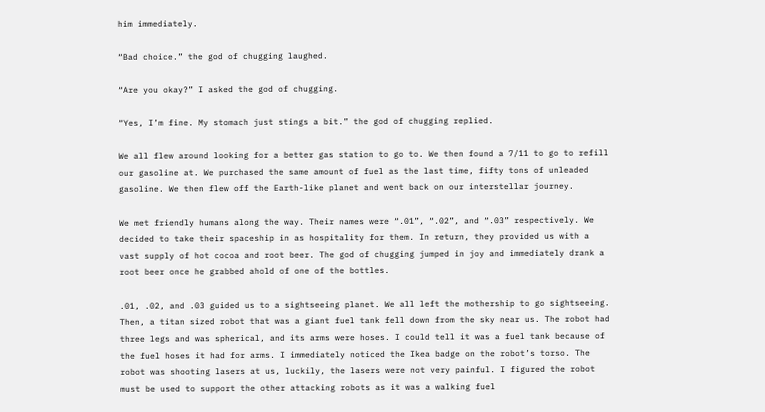him immediately.

“Bad choice.” the god of chugging laughed.

“Are you okay?” I asked the god of chugging.

“Yes, I’m fine. My stomach just stings a bit.” the god of chugging replied.

We all flew around looking for a better gas station to go to. We then found a 7/11 to go to refill our gasoline at. We purchased the same amount of fuel as the last time, fifty tons of unleaded gasoline. We then flew off the Earth-like planet and went back on our interstellar journey.

We met friendly humans along the way. Their names were “.01”, “.02”, and “.03” respectively. We decided to take their spaceship in as hospitality for them. In return, they provided us with a vast supply of hot cocoa and root beer. The god of chugging jumped in joy and immediately drank a root beer once he grabbed ahold of one of the bottles.

.01, .02, and .03 guided us to a sightseeing planet. We all left the mothership to go sightseeing. Then, a titan sized robot that was a giant fuel tank fell down from the sky near us. The robot had three legs and was spherical, and its arms were hoses. I could tell it was a fuel tank because of the fuel hoses it had for arms. I immediately noticed the Ikea badge on the robot’s torso. The robot was shooting lasers at us, luckily, the lasers were not very painful. I figured the robot must be used to support the other attacking robots as it was a walking fuel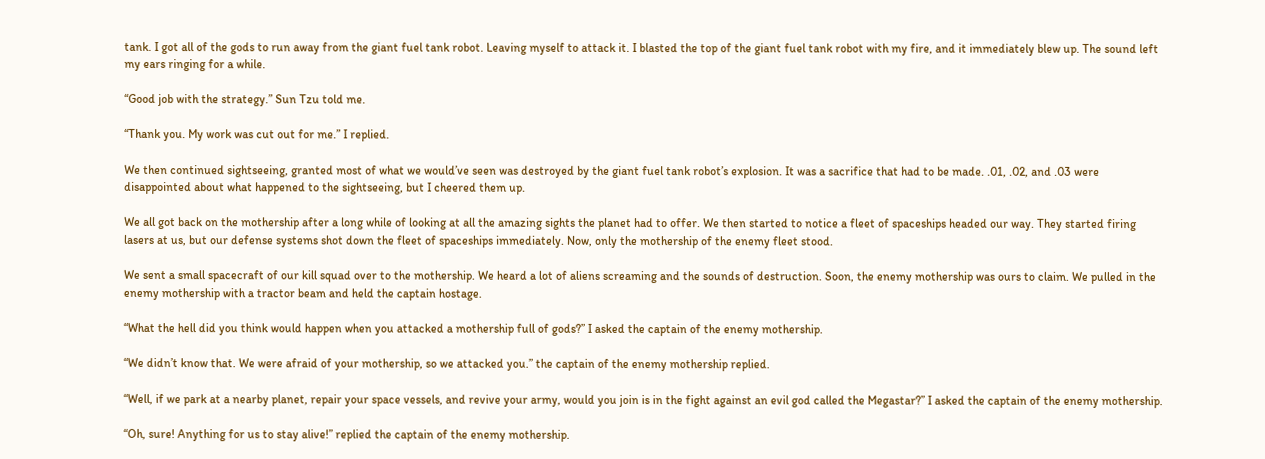tank. I got all of the gods to run away from the giant fuel tank robot. Leaving myself to attack it. I blasted the top of the giant fuel tank robot with my fire, and it immediately blew up. The sound left my ears ringing for a while.

“Good job with the strategy.” Sun Tzu told me.

“Thank you. My work was cut out for me.” I replied.

We then continued sightseeing, granted most of what we would’ve seen was destroyed by the giant fuel tank robot’s explosion. It was a sacrifice that had to be made. .01, .02, and .03 were disappointed about what happened to the sightseeing, but I cheered them up.

We all got back on the mothership after a long while of looking at all the amazing sights the planet had to offer. We then started to notice a fleet of spaceships headed our way. They started firing lasers at us, but our defense systems shot down the fleet of spaceships immediately. Now, only the mothership of the enemy fleet stood.

We sent a small spacecraft of our kill squad over to the mothership. We heard a lot of aliens screaming and the sounds of destruction. Soon, the enemy mothership was ours to claim. We pulled in the enemy mothership with a tractor beam and held the captain hostage.

“What the hell did you think would happen when you attacked a mothership full of gods?” I asked the captain of the enemy mothership.

“We didn’t know that. We were afraid of your mothership, so we attacked you.” the captain of the enemy mothership replied.

“Well, if we park at a nearby planet, repair your space vessels, and revive your army, would you join is in the fight against an evil god called the Megastar?” I asked the captain of the enemy mothership.

“Oh, sure! Anything for us to stay alive!” replied the captain of the enemy mothership.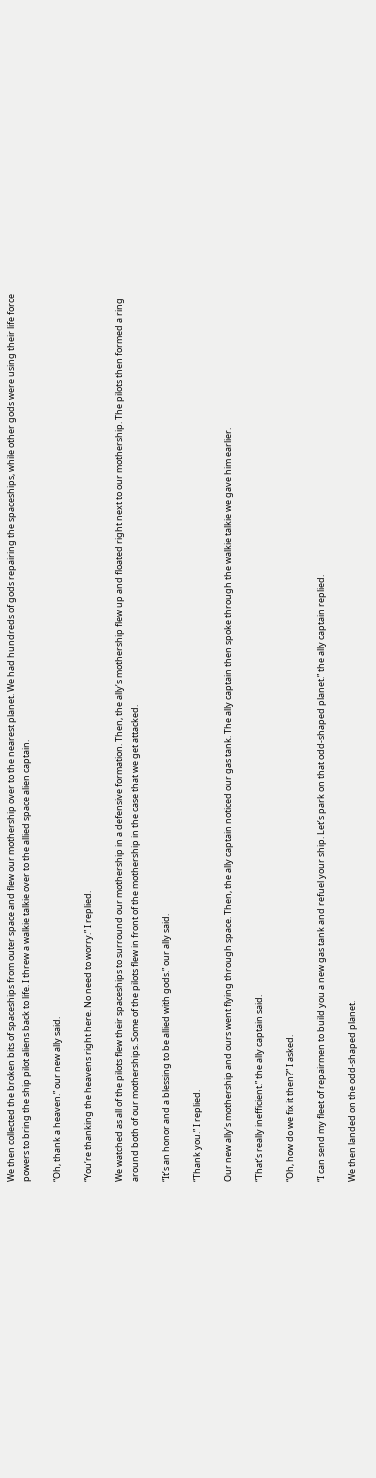We then collected the broken bits of spaceships from outer space and flew our mothership over to the nearest planet. We had hundreds of gods repairing the spaceships, while other gods were using their life force powers to bring the ship pilot aliens back to life. I threw a walkie talkie over to the allied space alien captain.

“Oh, thank a heaven.” our new ally said.

“You’re thanking the heavens right here. No need to worry.” I replied.

We watched as all of the pilots flew their spaceships to surround our mothership in a defensive formation. Then, the ally’s mothership flew up and floated right next to our mothership. The pilots then formed a ring around both of our motherships. Some of the pilots flew in front of the mothership in the case that we get attacked.

“It’s an honor and a blessing to be allied with gods.” our ally said.

“Thank you.” I replied.

Our new ally’s mothership and ours went flying through space. Then, the ally captain noticed our gas tank. The ally captain then spoke through the walkie talkie we gave him earlier.

“That’s really inefficient.” the ally captain said.

“Oh, how do we fix it then?” I asked.

“I can send my fleet of repairmen to build you a new gas tank and refuel your ship. Let’s park on that odd-shaped planet.” the ally captain replied.

We then landed on the odd-shaped planet.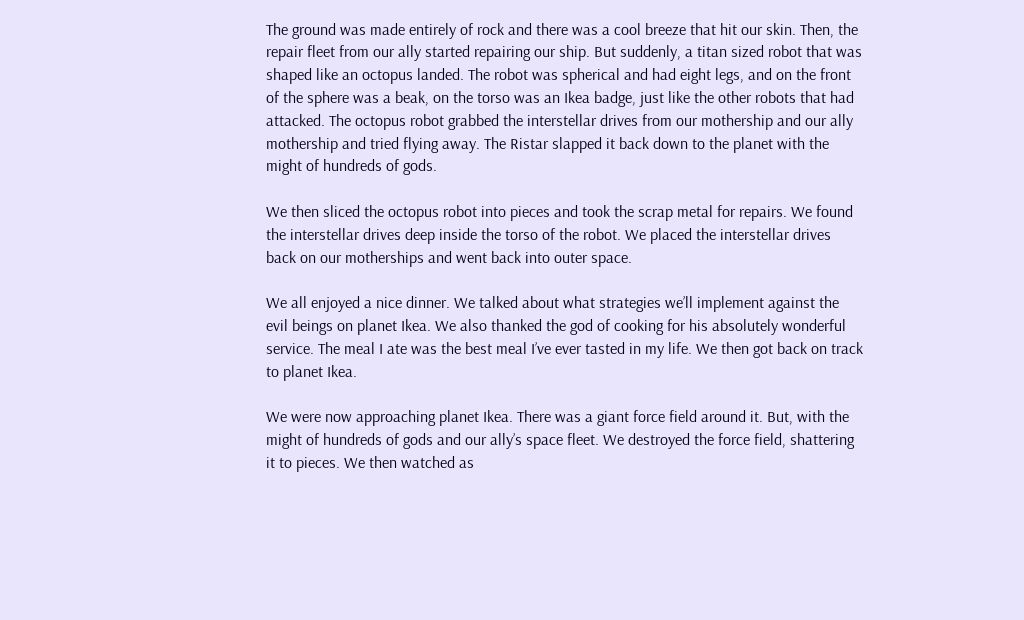The ground was made entirely of rock and there was a cool breeze that hit our skin. Then, the repair fleet from our ally started repairing our ship. But suddenly, a titan sized robot that was shaped like an octopus landed. The robot was spherical and had eight legs, and on the front of the sphere was a beak, on the torso was an Ikea badge, just like the other robots that had attacked. The octopus robot grabbed the interstellar drives from our mothership and our ally mothership and tried flying away. The Ristar slapped it back down to the planet with the might of hundreds of gods.

We then sliced the octopus robot into pieces and took the scrap metal for repairs. We found the interstellar drives deep inside the torso of the robot. We placed the interstellar drives back on our motherships and went back into outer space.

We all enjoyed a nice dinner. We talked about what strategies we’ll implement against the evil beings on planet Ikea. We also thanked the god of cooking for his absolutely wonderful service. The meal I ate was the best meal I’ve ever tasted in my life. We then got back on track to planet Ikea.

We were now approaching planet Ikea. There was a giant force field around it. But, with the might of hundreds of gods and our ally’s space fleet. We destroyed the force field, shattering it to pieces. We then watched as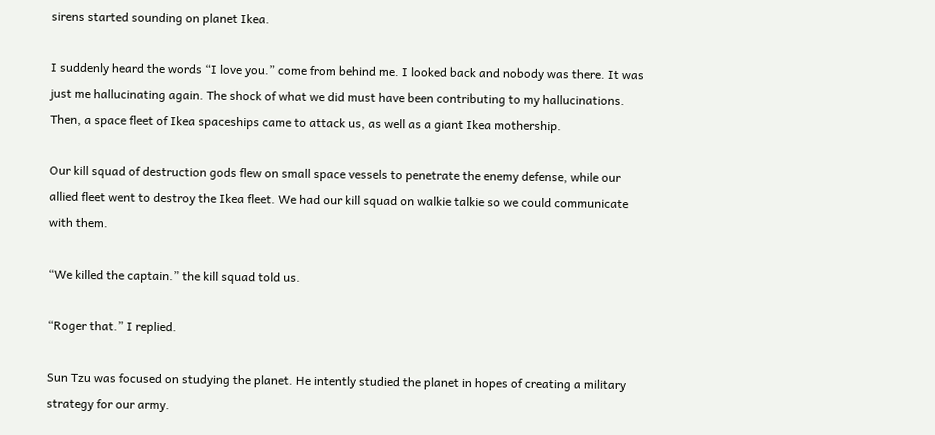sirens started sounding on planet Ikea.

I suddenly heard the words “I love you.” come from behind me. I looked back and nobody was there. It was just me hallucinating again. The shock of what we did must have been contributing to my hallucinations. Then, a space fleet of Ikea spaceships came to attack us, as well as a giant Ikea mothership.

Our kill squad of destruction gods flew on small space vessels to penetrate the enemy defense, while our allied fleet went to destroy the Ikea fleet. We had our kill squad on walkie talkie so we could communicate with them.

“We killed the captain.” the kill squad told us.

“Roger that.” I replied.

Sun Tzu was focused on studying the planet. He intently studied the planet in hopes of creating a military strategy for our army.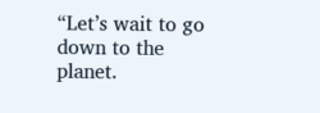“Let’s wait to go down to the planet.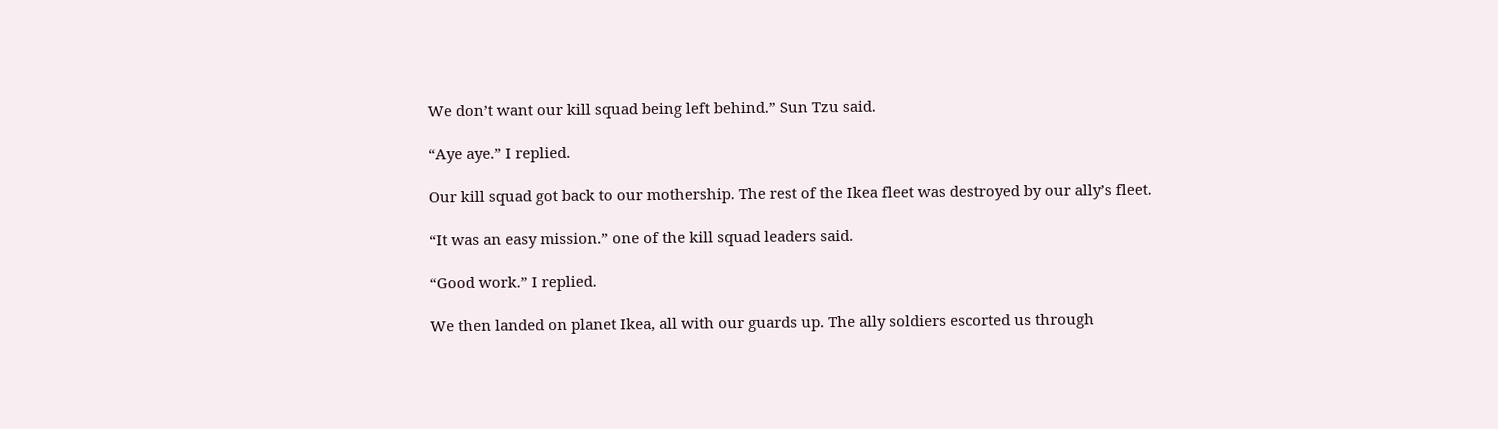We don’t want our kill squad being left behind.” Sun Tzu said.

“Aye aye.” I replied.

Our kill squad got back to our mothership. The rest of the Ikea fleet was destroyed by our ally’s fleet.

“It was an easy mission.” one of the kill squad leaders said.

“Good work.” I replied.

We then landed on planet Ikea, all with our guards up. The ally soldiers escorted us through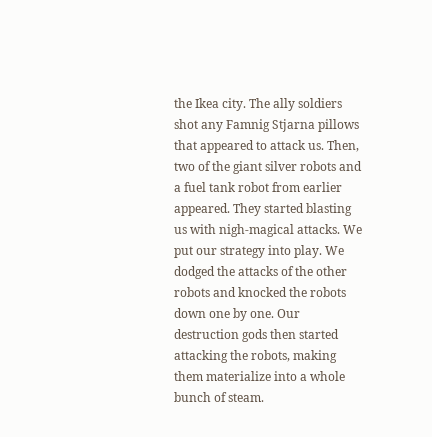the Ikea city. The ally soldiers shot any Famnig Stjarna pillows that appeared to attack us. Then, two of the giant silver robots and a fuel tank robot from earlier appeared. They started blasting us with nigh-magical attacks. We put our strategy into play. We dodged the attacks of the other robots and knocked the robots down one by one. Our destruction gods then started attacking the robots, making them materialize into a whole bunch of steam.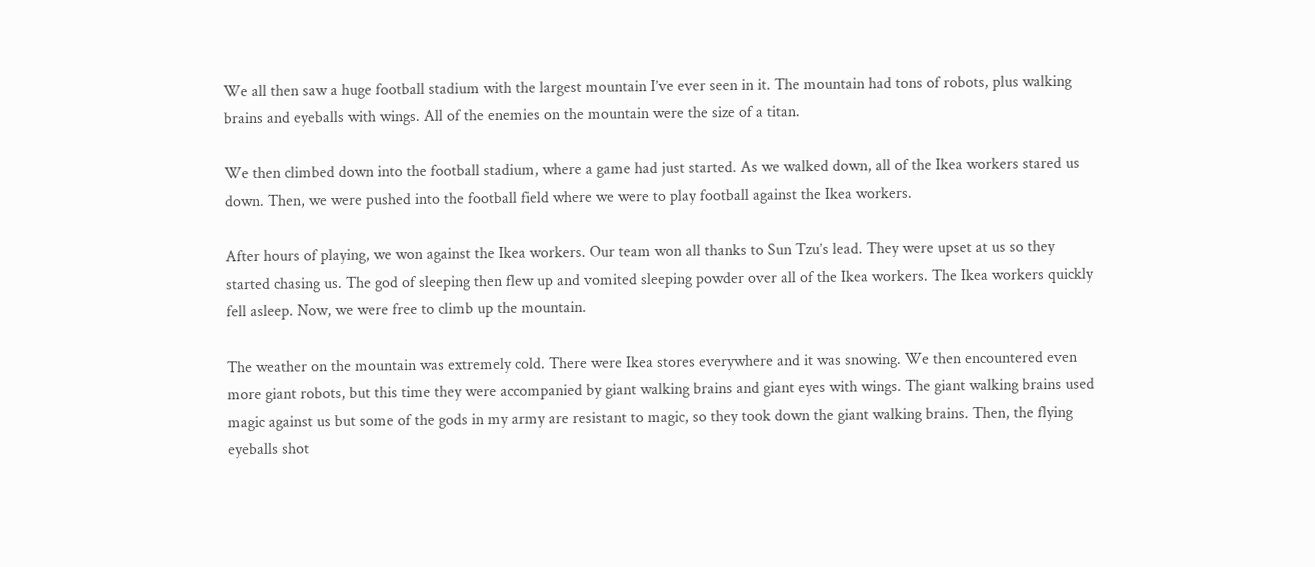We all then saw a huge football stadium with the largest mountain I’ve ever seen in it. The mountain had tons of robots, plus walking brains and eyeballs with wings. All of the enemies on the mountain were the size of a titan.

We then climbed down into the football stadium, where a game had just started. As we walked down, all of the Ikea workers stared us down. Then, we were pushed into the football field where we were to play football against the Ikea workers.

After hours of playing, we won against the Ikea workers. Our team won all thanks to Sun Tzu’s lead. They were upset at us so they started chasing us. The god of sleeping then flew up and vomited sleeping powder over all of the Ikea workers. The Ikea workers quickly fell asleep. Now, we were free to climb up the mountain.

The weather on the mountain was extremely cold. There were Ikea stores everywhere and it was snowing. We then encountered even more giant robots, but this time they were accompanied by giant walking brains and giant eyes with wings. The giant walking brains used magic against us but some of the gods in my army are resistant to magic, so they took down the giant walking brains. Then, the flying eyeballs shot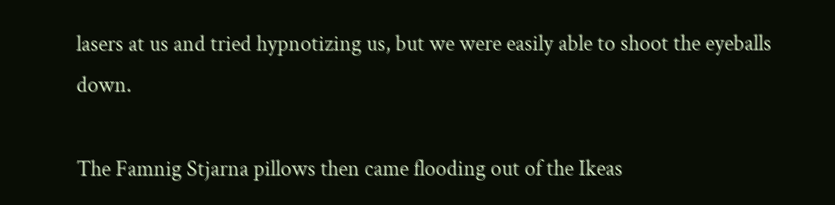lasers at us and tried hypnotizing us, but we were easily able to shoot the eyeballs down.

The Famnig Stjarna pillows then came flooding out of the Ikeas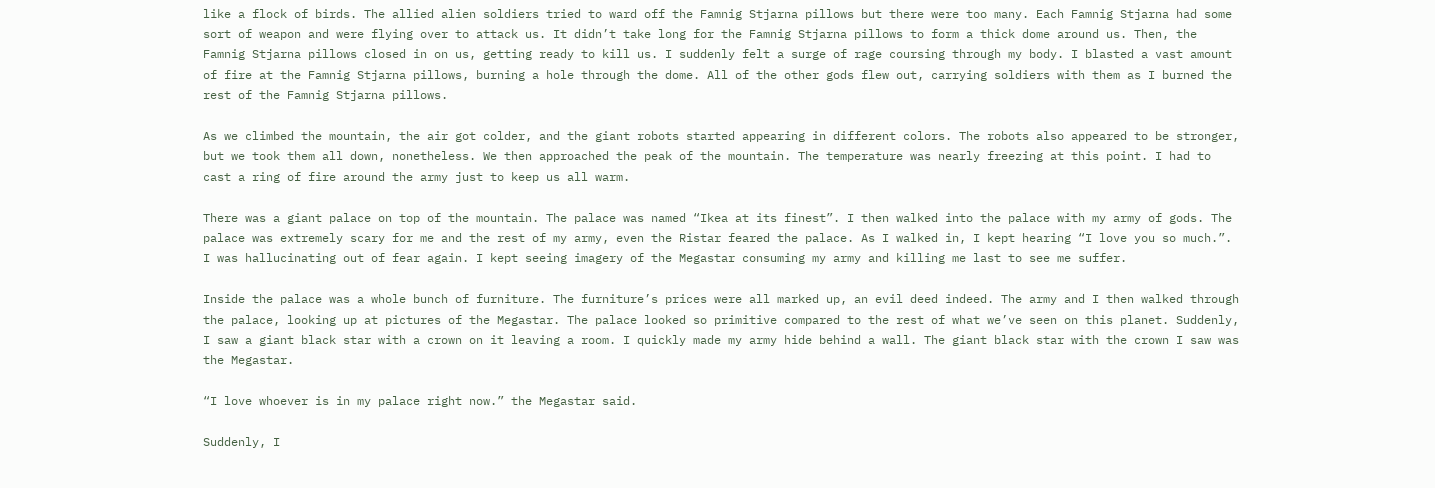like a flock of birds. The allied alien soldiers tried to ward off the Famnig Stjarna pillows but there were too many. Each Famnig Stjarna had some sort of weapon and were flying over to attack us. It didn’t take long for the Famnig Stjarna pillows to form a thick dome around us. Then, the Famnig Stjarna pillows closed in on us, getting ready to kill us. I suddenly felt a surge of rage coursing through my body. I blasted a vast amount of fire at the Famnig Stjarna pillows, burning a hole through the dome. All of the other gods flew out, carrying soldiers with them as I burned the rest of the Famnig Stjarna pillows.

As we climbed the mountain, the air got colder, and the giant robots started appearing in different colors. The robots also appeared to be stronger, but we took them all down, nonetheless. We then approached the peak of the mountain. The temperature was nearly freezing at this point. I had to cast a ring of fire around the army just to keep us all warm.

There was a giant palace on top of the mountain. The palace was named “Ikea at its finest”. I then walked into the palace with my army of gods. The palace was extremely scary for me and the rest of my army, even the Ristar feared the palace. As I walked in, I kept hearing “I love you so much.”. I was hallucinating out of fear again. I kept seeing imagery of the Megastar consuming my army and killing me last to see me suffer.

Inside the palace was a whole bunch of furniture. The furniture’s prices were all marked up, an evil deed indeed. The army and I then walked through the palace, looking up at pictures of the Megastar. The palace looked so primitive compared to the rest of what we’ve seen on this planet. Suddenly, I saw a giant black star with a crown on it leaving a room. I quickly made my army hide behind a wall. The giant black star with the crown I saw was the Megastar.

“I love whoever is in my palace right now.” the Megastar said.

Suddenly, I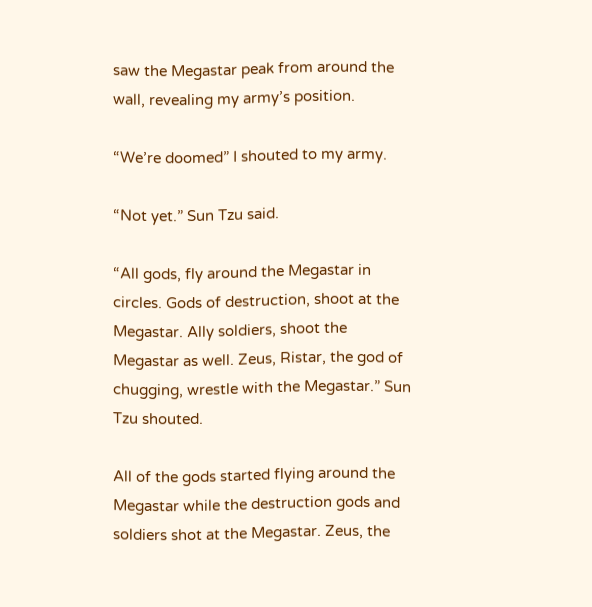saw the Megastar peak from around the wall, revealing my army’s position.

“We’re doomed” I shouted to my army.

“Not yet.” Sun Tzu said.

“All gods, fly around the Megastar in circles. Gods of destruction, shoot at the Megastar. Ally soldiers, shoot the Megastar as well. Zeus, Ristar, the god of chugging, wrestle with the Megastar.” Sun Tzu shouted.

All of the gods started flying around the Megastar while the destruction gods and soldiers shot at the Megastar. Zeus, the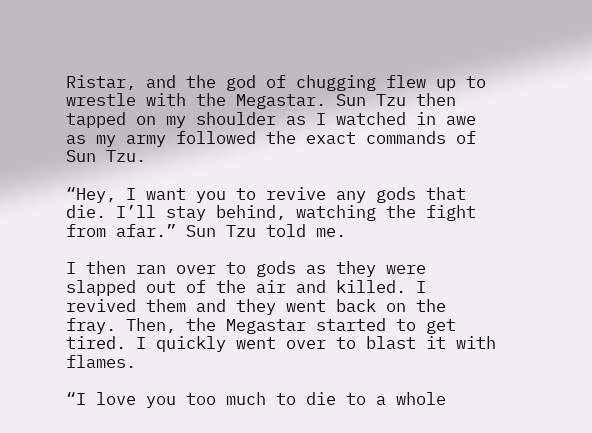Ristar, and the god of chugging flew up to wrestle with the Megastar. Sun Tzu then tapped on my shoulder as I watched in awe as my army followed the exact commands of Sun Tzu.

“Hey, I want you to revive any gods that die. I’ll stay behind, watching the fight from afar.” Sun Tzu told me.

I then ran over to gods as they were slapped out of the air and killed. I revived them and they went back on the fray. Then, the Megastar started to get tired. I quickly went over to blast it with flames.

“I love you too much to die to a whole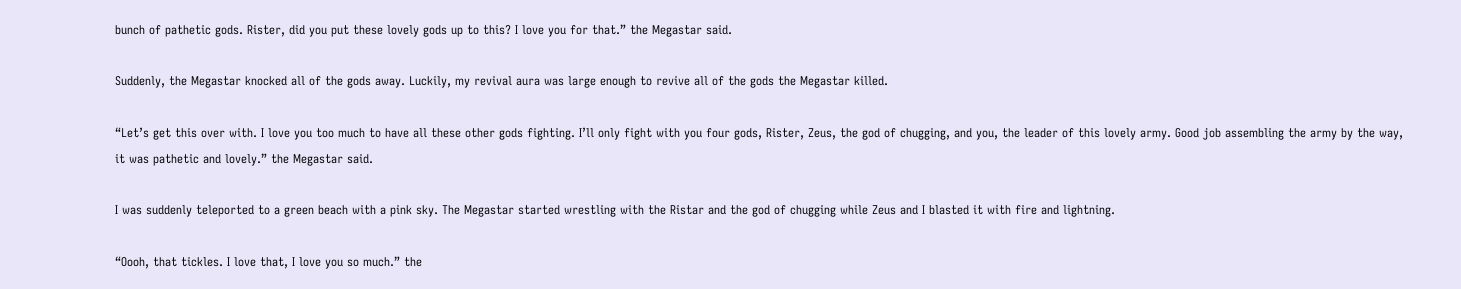bunch of pathetic gods. Rister, did you put these lovely gods up to this? I love you for that.” the Megastar said.

Suddenly, the Megastar knocked all of the gods away. Luckily, my revival aura was large enough to revive all of the gods the Megastar killed.

“Let’s get this over with. I love you too much to have all these other gods fighting. I’ll only fight with you four gods, Rister, Zeus, the god of chugging, and you, the leader of this lovely army. Good job assembling the army by the way, it was pathetic and lovely.” the Megastar said.

I was suddenly teleported to a green beach with a pink sky. The Megastar started wrestling with the Ristar and the god of chugging while Zeus and I blasted it with fire and lightning.

“Oooh, that tickles. I love that, I love you so much.” the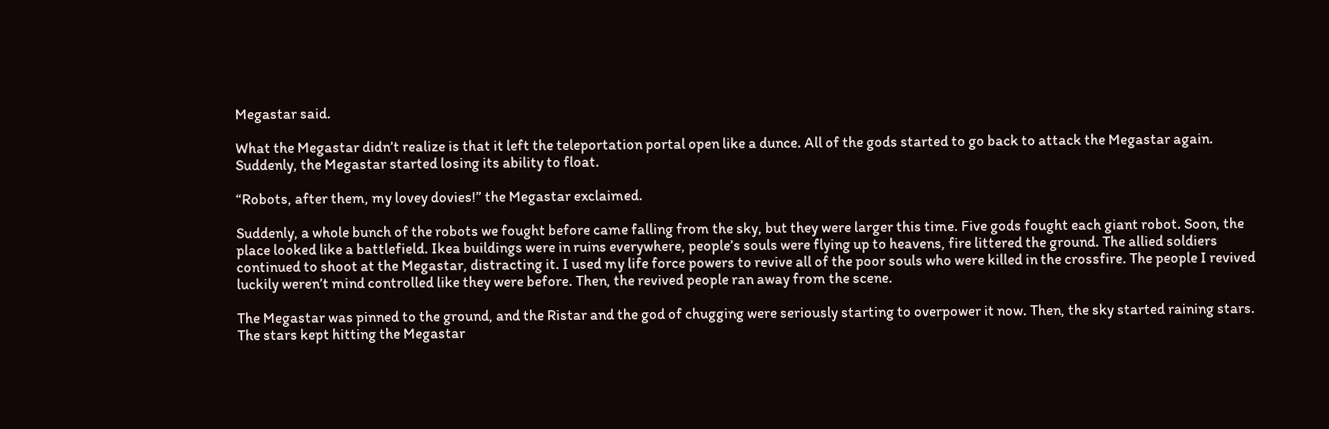Megastar said.

What the Megastar didn’t realize is that it left the teleportation portal open like a dunce. All of the gods started to go back to attack the Megastar again. Suddenly, the Megastar started losing its ability to float.

“Robots, after them, my lovey dovies!” the Megastar exclaimed.

Suddenly, a whole bunch of the robots we fought before came falling from the sky, but they were larger this time. Five gods fought each giant robot. Soon, the place looked like a battlefield. Ikea buildings were in ruins everywhere, people’s souls were flying up to heavens, fire littered the ground. The allied soldiers continued to shoot at the Megastar, distracting it. I used my life force powers to revive all of the poor souls who were killed in the crossfire. The people I revived luckily weren’t mind controlled like they were before. Then, the revived people ran away from the scene.

The Megastar was pinned to the ground, and the Ristar and the god of chugging were seriously starting to overpower it now. Then, the sky started raining stars. The stars kept hitting the Megastar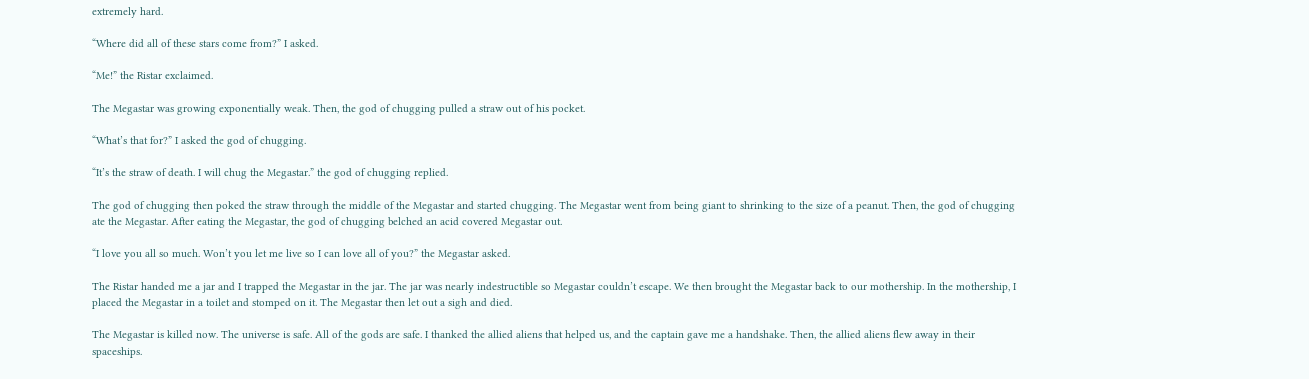extremely hard.

“Where did all of these stars come from?” I asked.

“Me!” the Ristar exclaimed.

The Megastar was growing exponentially weak. Then, the god of chugging pulled a straw out of his pocket.

“What’s that for?” I asked the god of chugging.

“It’s the straw of death. I will chug the Megastar.” the god of chugging replied.

The god of chugging then poked the straw through the middle of the Megastar and started chugging. The Megastar went from being giant to shrinking to the size of a peanut. Then, the god of chugging ate the Megastar. After eating the Megastar, the god of chugging belched an acid covered Megastar out.

“I love you all so much. Won’t you let me live so I can love all of you?” the Megastar asked.

The Ristar handed me a jar and I trapped the Megastar in the jar. The jar was nearly indestructible so Megastar couldn’t escape. We then brought the Megastar back to our mothership. In the mothership, I placed the Megastar in a toilet and stomped on it. The Megastar then let out a sigh and died.

The Megastar is killed now. The universe is safe. All of the gods are safe. I thanked the allied aliens that helped us, and the captain gave me a handshake. Then, the allied aliens flew away in their spaceships.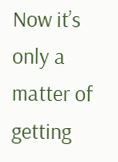Now it’s only a matter of getting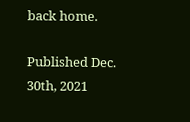back home.

Published Dec. 30th, 2021